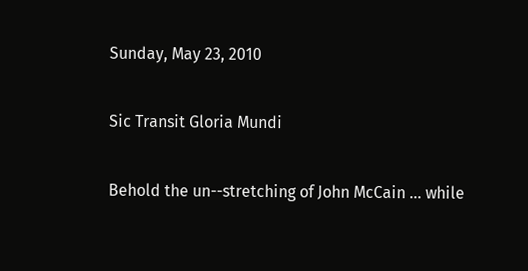Sunday, May 23, 2010

Sic Transit Gloria Mundi

Behold the un--stretching of John McCain ... while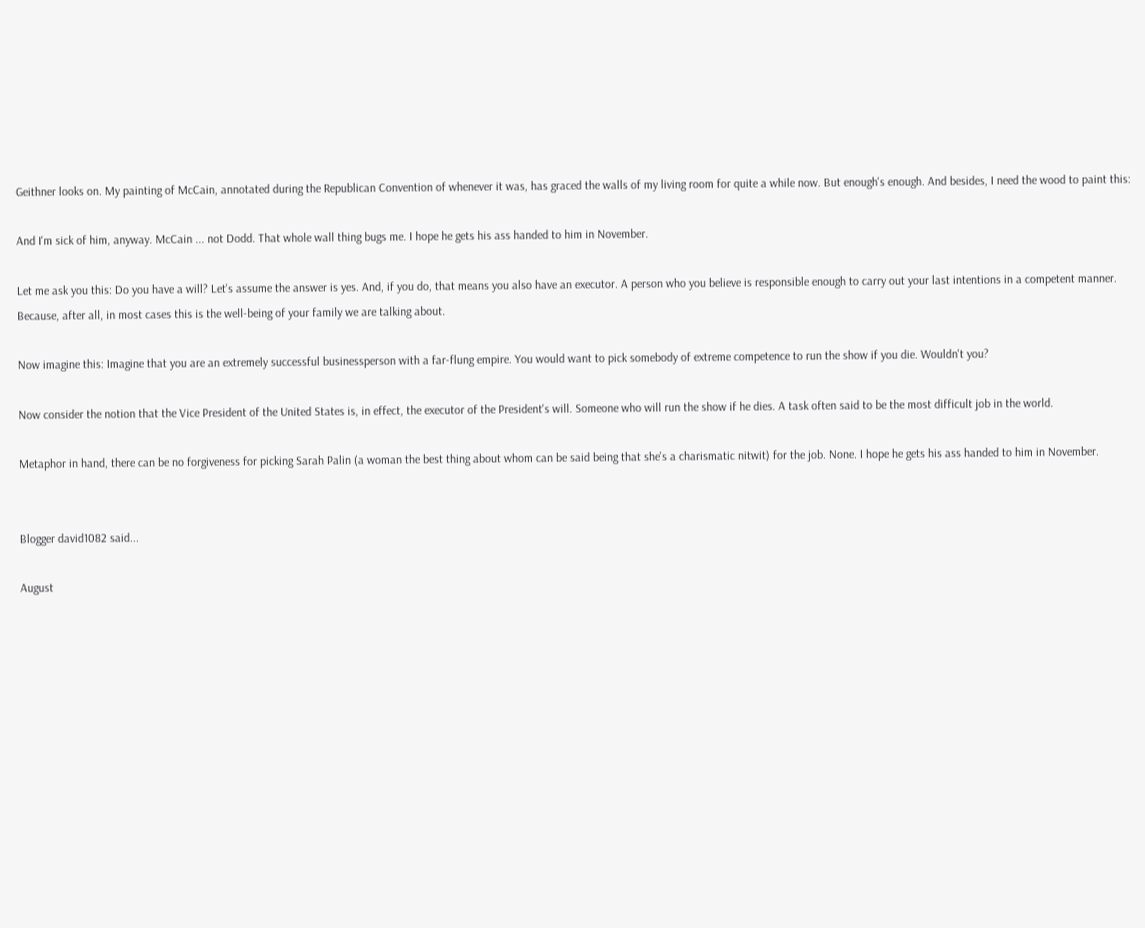Geithner looks on. My painting of McCain, annotated during the Republican Convention of whenever it was, has graced the walls of my living room for quite a while now. But enough's enough. And besides, I need the wood to paint this:

And I'm sick of him, anyway. McCain ... not Dodd. That whole wall thing bugs me. I hope he gets his ass handed to him in November.

Let me ask you this: Do you have a will? Let's assume the answer is yes. And, if you do, that means you also have an executor. A person who you believe is responsible enough to carry out your last intentions in a competent manner. Because, after all, in most cases this is the well-being of your family we are talking about.

Now imagine this: Imagine that you are an extremely successful businessperson with a far-flung empire. You would want to pick somebody of extreme competence to run the show if you die. Wouldn't you?

Now consider the notion that the Vice President of the United States is, in effect, the executor of the President's will. Someone who will run the show if he dies. A task often said to be the most difficult job in the world.

Metaphor in hand, there can be no forgiveness for picking Sarah Palin (a woman the best thing about whom can be said being that she's a charismatic nitwit) for the job. None. I hope he gets his ass handed to him in November.


Blogger david1082 said...

August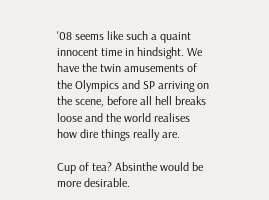'08 seems like such a quaint innocent time in hindsight. We have the twin amusements of the Olympics and SP arriving on the scene, before all hell breaks loose and the world realises how dire things really are.

Cup of tea? Absinthe would be more desirable.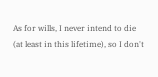As for wills, I never intend to die (at least in this lifetime), so I don't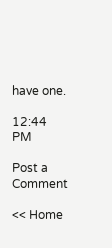have one.

12:44 PM

Post a Comment

<< Home